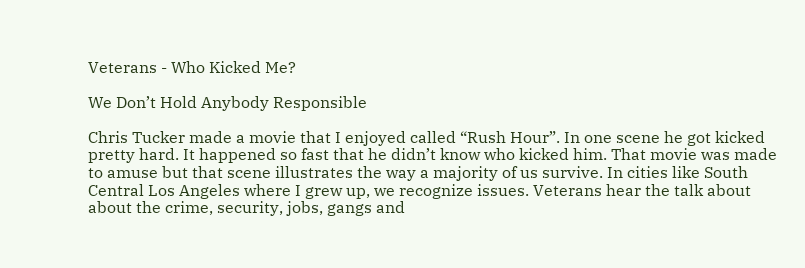Veterans - Who Kicked Me?

We Don’t Hold Anybody Responsible

Chris Tucker made a movie that I enjoyed called “Rush Hour”. In one scene he got kicked pretty hard. It happened so fast that he didn’t know who kicked him. That movie was made to amuse but that scene illustrates the way a majority of us survive. In cities like South Central Los Angeles where I grew up, we recognize issues. Veterans hear the talk about about the crime, security, jobs, gangs and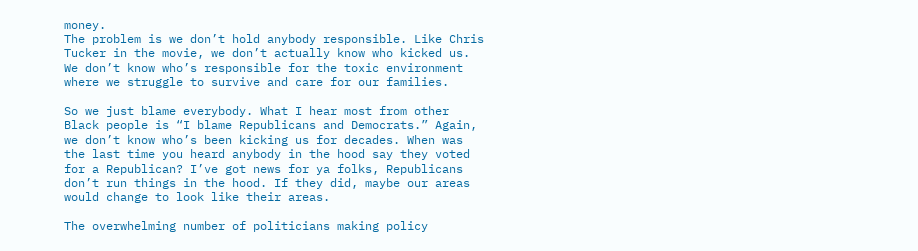money.
The problem is we don’t hold anybody responsible. Like Chris Tucker in the movie, we don’t actually know who kicked us. We don’t know who’s responsible for the toxic environment where we struggle to survive and care for our families.

So we just blame everybody. What I hear most from other Black people is “I blame Republicans and Democrats.” Again, we don’t know who’s been kicking us for decades. When was the last time you heard anybody in the hood say they voted for a Republican? I’ve got news for ya folks, Republicans don’t run things in the hood. If they did, maybe our areas would change to look like their areas.

The overwhelming number of politicians making policy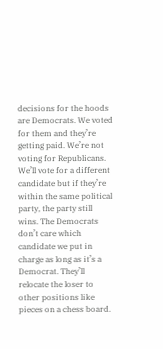decisions for the hoods are Democrats. We voted for them and they’re getting paid. We’re not voting for Republicans. We’ll vote for a different candidate but if they’re within the same political party, the party still wins. The Democrats don’t care which candidate we put in charge as long as it’s a Democrat. They’ll relocate the loser to other positions like pieces on a chess board.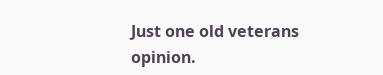Just one old veterans opinion.